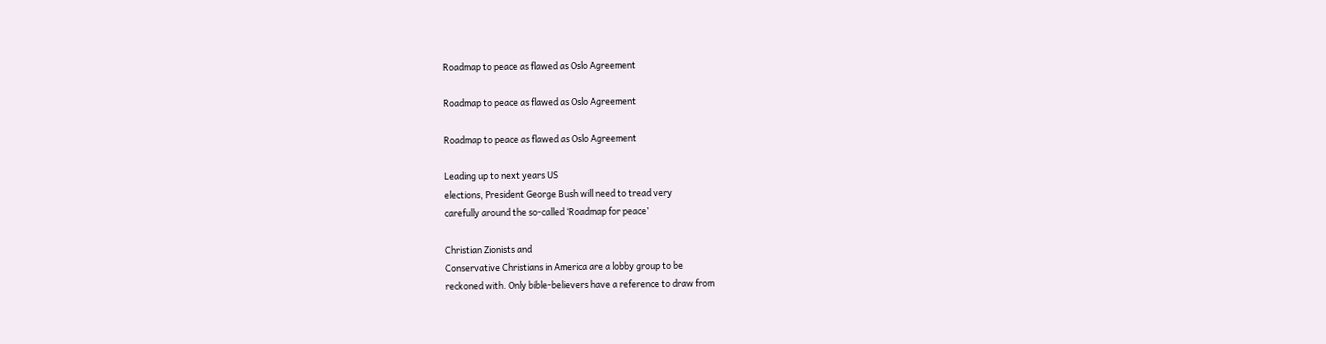Roadmap to peace as flawed as Oslo Agreement

Roadmap to peace as flawed as Oslo Agreement

Roadmap to peace as flawed as Oslo Agreement

Leading up to next years US
elections, President George Bush will need to tread very
carefully around the so-called ‘Roadmap for peace’

Christian Zionists and
Conservative Christians in America are a lobby group to be
reckoned with. Only bible-believers have a reference to draw from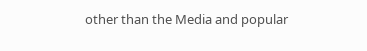other than the Media and popular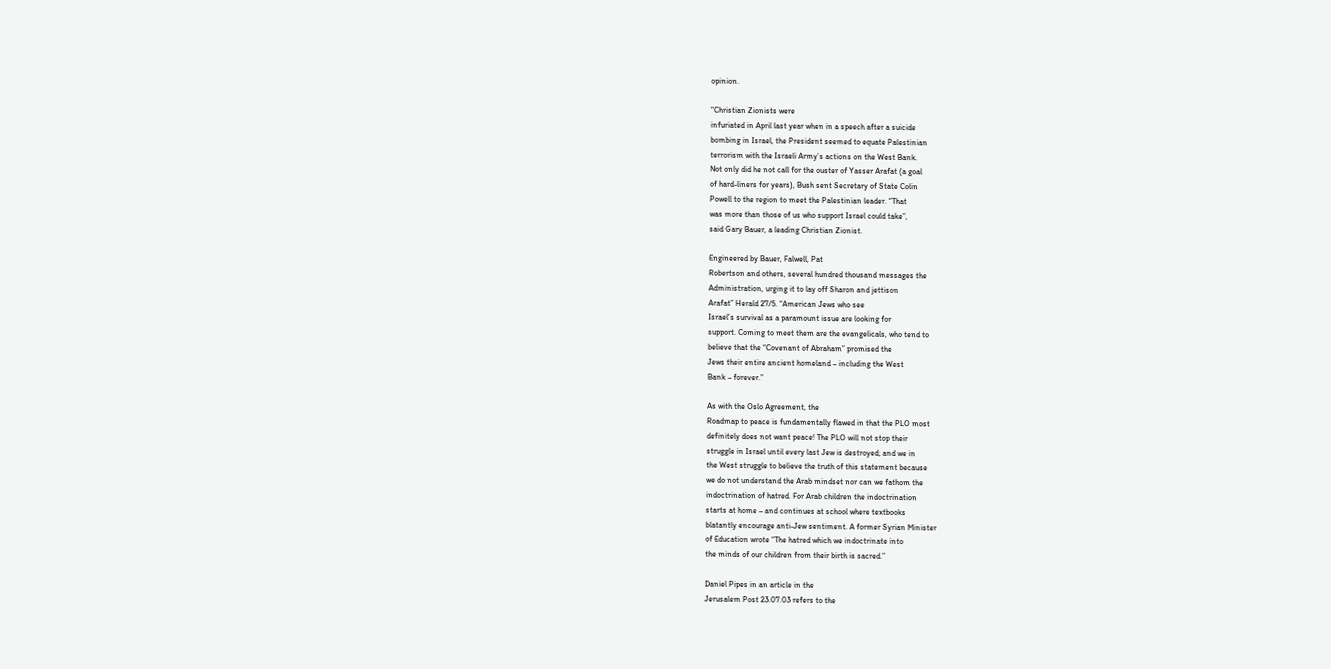opinion.

“Christian Zionists were
infuriated in April last year when in a speech after a suicide
bombing in Israel, the President seemed to equate Palestinian
terrorism with the Israeli Army’s actions on the West Bank.
Not only did he not call for the ouster of Yasser Arafat (a goal
of hard-liners for years), Bush sent Secretary of State Colin
Powell to the region to meet the Palestinian leader. “That
was more than those of us who support Israel could take”,
said Gary Bauer, a leading Christian Zionist.

Engineered by Bauer, Falwell, Pat
Robertson and others, several hundred thousand messages the
Administration, urging it to lay off Sharon and jettison
Arafat” Herald 27/5. “American Jews who see
Israel’s survival as a paramount issue are looking for
support. Coming to meet them are the evangelicals, who tend to
believe that the “Covenant of Abraham” promised the
Jews their entire ancient homeland – including the West
Bank – forever.”

As with the Oslo Agreement, the
Roadmap to peace is fundamentally flawed in that the PLO most
definitely does not want peace! The PLO will not stop their
struggle in Israel until every last Jew is destroyed; and we in
the West struggle to believe the truth of this statement because
we do not understand the Arab mindset nor can we fathom the
indoctrination of hatred. For Arab children the indoctrination
starts at home – and continues at school where textbooks
blatantly encourage anti-Jew sentiment. A former Syrian Minister
of Education wrote “The hatred which we indoctrinate into
the minds of our children from their birth is sacred.”

Daniel Pipes in an article in the
Jerusalem Post 23.07.03 refers to the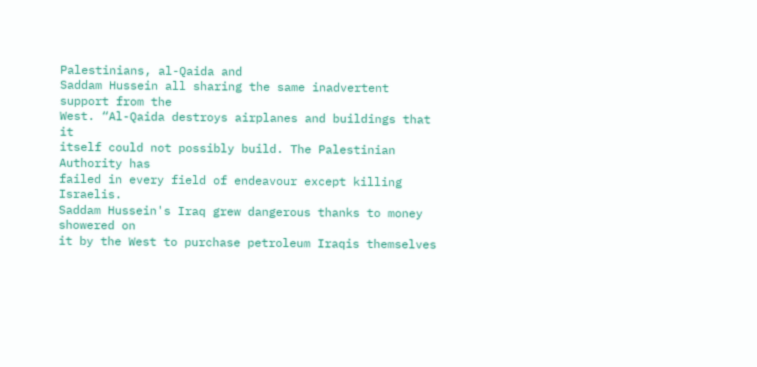Palestinians, al-Qaida and
Saddam Hussein all sharing the same inadvertent support from the
West. “Al-Qaida destroys airplanes and buildings that it
itself could not possibly build. The Palestinian Authority has
failed in every field of endeavour except killing Israelis.
Saddam Hussein's Iraq grew dangerous thanks to money showered on
it by the West to purchase petroleum Iraqis themselves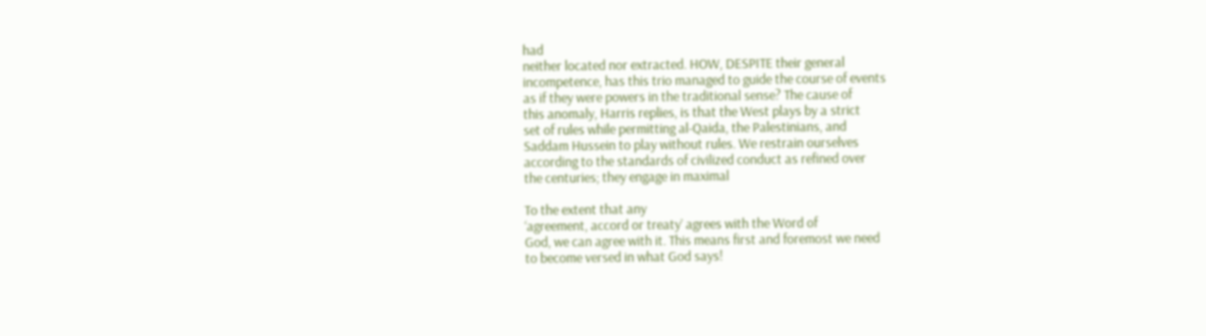had
neither located nor extracted. HOW, DESPITE their general
incompetence, has this trio managed to guide the course of events
as if they were powers in the traditional sense? The cause of
this anomaly, Harris replies, is that the West plays by a strict
set of rules while permitting al-Qaida, the Palestinians, and
Saddam Hussein to play without rules. We restrain ourselves
according to the standards of civilized conduct as refined over
the centuries; they engage in maximal

To the extent that any
‘agreement, accord or treaty’ agrees with the Word of
God, we can agree with it. This means first and foremost we need
to become versed in what God says!